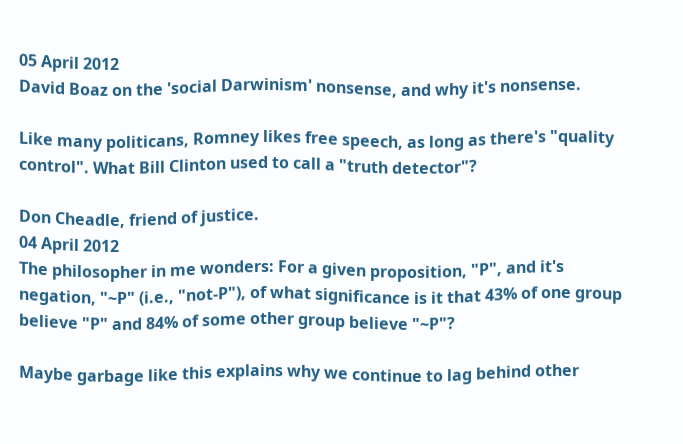05 April 2012
David Boaz on the 'social Darwinism' nonsense, and why it's nonsense.

Like many politicans, Romney likes free speech, as long as there's "quality control". What Bill Clinton used to call a "truth detector"?

Don Cheadle, friend of justice.
04 April 2012
The philosopher in me wonders: For a given proposition, "P", and it's negation, "~P" (i.e., "not-P"), of what significance is it that 43% of one group believe "P" and 84% of some other group believe "~P"?

Maybe garbage like this explains why we continue to lag behind other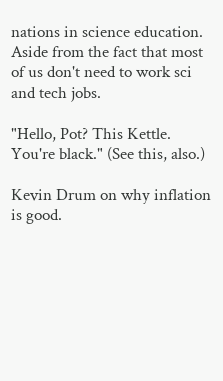nations in science education. Aside from the fact that most of us don't need to work sci and tech jobs.

"Hello, Pot? This Kettle. You're black." (See this, also.)

Kevin Drum on why inflation is good.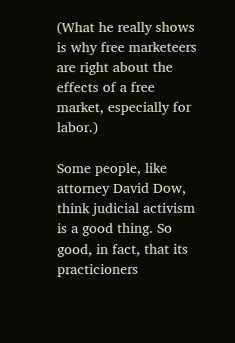(What he really shows is why free marketeers are right about the effects of a free market, especially for labor.)

Some people, like attorney David Dow, think judicial activism is a good thing. So good, in fact, that its practicioners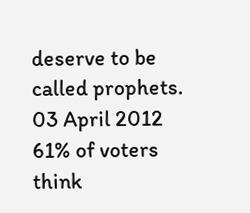deserve to be called prophets.
03 April 2012
61% of voters think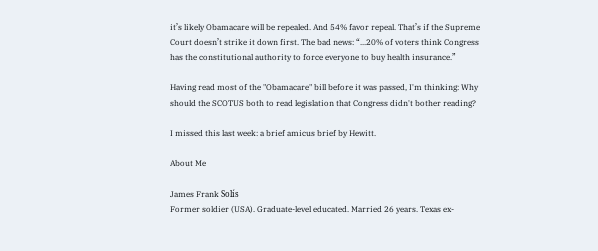it’s likely Obamacare will be repealed. And 54% favor repeal. That’s if the Supreme Court doesn’t strike it down first. The bad news: “...20% of voters think Congress has the constitutional authority to force everyone to buy health insurance.”

Having read most of the "Obamacare" bill before it was passed, I'm thinking: Why should the SCOTUS both to read legislation that Congress didn't bother reading?

I missed this last week: a brief amicus brief by Hewitt.

About Me

James Frank Solís
Former soldier (USA). Graduate-level educated. Married 26 years. Texas ex-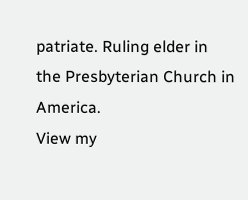patriate. Ruling elder in the Presbyterian Church in America.
View my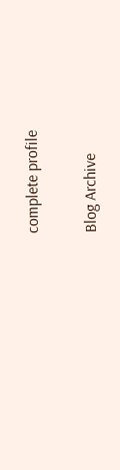complete profile

Blog Archive